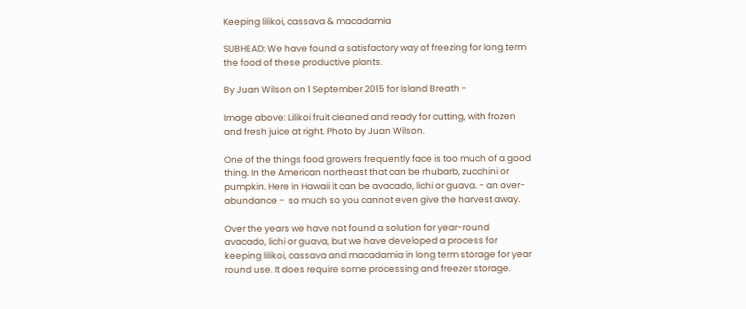Keeping lilikoi, cassava & macadamia

SUBHEAD: We have found a satisfactory way of freezing for long term the food of these productive plants.

By Juan Wilson on 1 September 2015 for Island Breath -

Image above: Lilikoi fruit cleaned and ready for cutting, with frozen and fresh juice at right. Photo by Juan Wilson.

One of the things food growers frequently face is too much of a good thing. In the American northeast that can be rhubarb, zucchini or pumpkin. Here in Hawaii it can be avacado, lichi or guava. - an over-abundance -  so much so you cannot even give the harvest away.

Over the years we have not found a solution for year-round avacado, lichi or guava, but we have developed a process for keeping lilikoi, cassava and macadamia in long term storage for year round use. It does require some processing and freezer storage.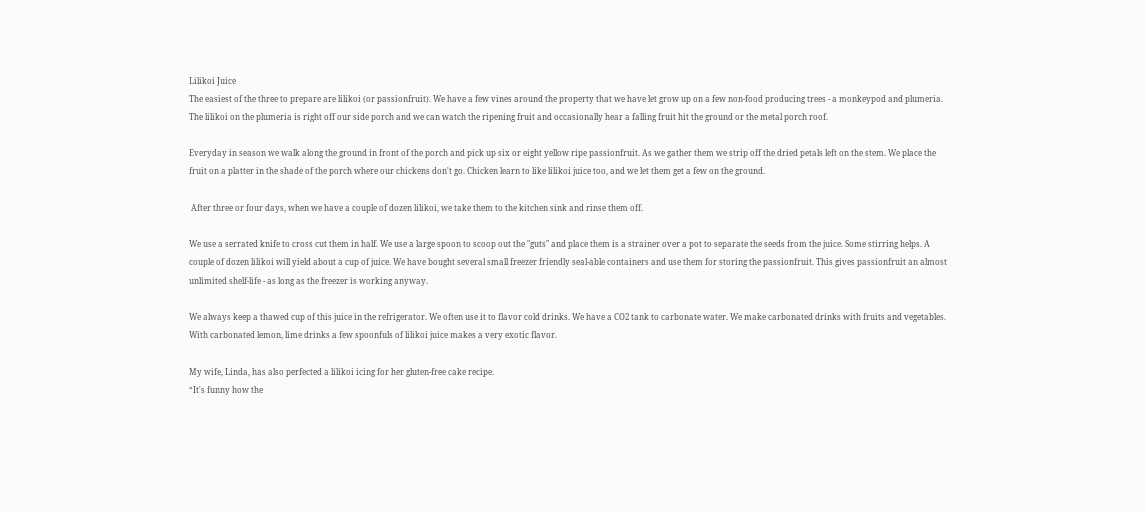Lilikoi Juice
The easiest of the three to prepare are lilikoi (or passionfruit). We have a few vines around the property that we have let grow up on a few non-food producing trees - a monkeypod and plumeria. The lilikoi on the plumeria is right off our side porch and we can watch the ripening fruit and occasionally hear a falling fruit hit the ground or the metal porch roof.

Everyday in season we walk along the ground in front of the porch and pick up six or eight yellow ripe passionfruit. As we gather them we strip off the dried petals left on the stem. We place the fruit on a platter in the shade of the porch where our chickens don't go. Chicken learn to like lilikoi juice too, and we let them get a few on the ground.

 After three or four days, when we have a couple of dozen lilikoi, we take them to the kitchen sink and rinse them off.

We use a serrated knife to cross cut them in half. We use a large spoon to scoop out the "guts" and place them is a strainer over a pot to separate the seeds from the juice. Some stirring helps. A couple of dozen lilikoi will yield about a cup of juice. We have bought several small freezer friendly seal-able containers and use them for storing the passionfruit. This gives passionfruit an almost unlimited shelf-life - as long as the freezer is working anyway.

We always keep a thawed cup of this juice in the refrigerator. We often use it to flavor cold drinks. We have a CO2 tank to carbonate water. We make carbonated drinks with fruits and vegetables. With carbonated lemon, lime drinks a few spoonfuls of lilikoi juice makes a very exotic flavor.

My wife, Linda, has also perfected a lilikoi icing for her gluten-free cake recipe.
“It's funny how the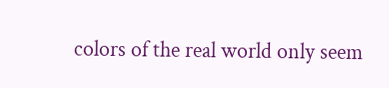colors of the real world only seem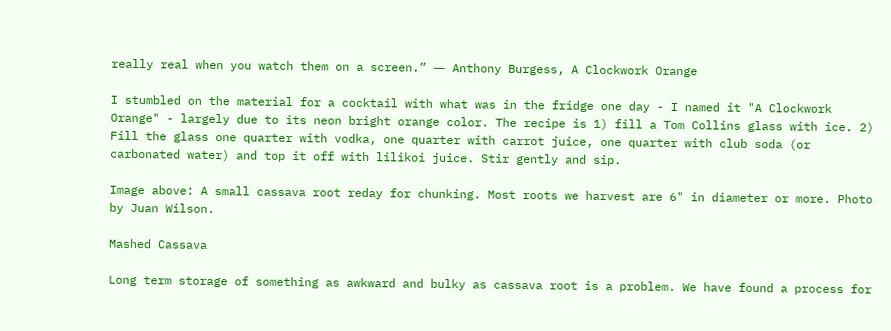really real when you watch them on a screen.” ― Anthony Burgess, A Clockwork Orange

I stumbled on the material for a cocktail with what was in the fridge one day - I named it "A Clockwork Orange" - largely due to its neon bright orange color. The recipe is 1) fill a Tom Collins glass with ice. 2) Fill the glass one quarter with vodka, one quarter with carrot juice, one quarter with club soda (or carbonated water) and top it off with lilikoi juice. Stir gently and sip.

Image above: A small cassava root reday for chunking. Most roots we harvest are 6" in diameter or more. Photo by Juan Wilson.

Mashed Cassava

Long term storage of something as awkward and bulky as cassava root is a problem. We have found a process for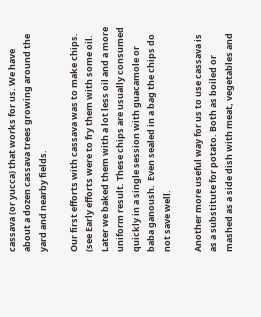cassava (or yucca) that works for us. We have about a dozen cassava trees growing around the yard and nearby fields.

Our first efforts with cassava was to make chips. (see Early efforts were to fry them with some oil. Later we baked them with a lot less oil and a more uniform result. These chips are usually consumed quickly in a single session with guacamole or baba ganoush.  Even sealed in a bag the chips do not save well.

Another more useful way for us to use cassava is as a substitute for potato. Both as boiled or mashed as a side dish with meat, vegetables and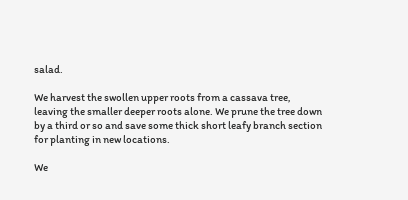salad.

We harvest the swollen upper roots from a cassava tree, leaving the smaller deeper roots alone. We prune the tree down by a third or so and save some thick short leafy branch section for planting in new locations.

We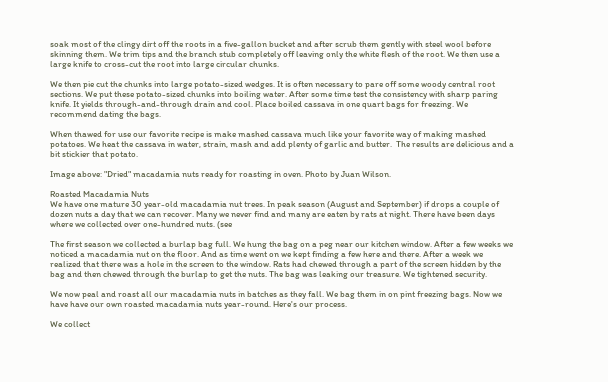soak most of the clingy dirt off the roots in a five-gallon bucket and after scrub them gently with steel wool before skinning them. We trim tips and the branch stub completely off leaving only the white flesh of the root. We then use a large knife to cross-cut the root into large circular chunks.

We then pie cut the chunks into large potato-sized wedges. It is often necessary to pare off some woody central root sections. We put these potato-sized chunks into boiling water. After some time test the consistency with sharp paring knife. It yields through-and-through drain and cool. Place boiled cassava in one quart bags for freezing. We recommend dating the bags.

When thawed for use our favorite recipe is make mashed cassava much like your favorite way of making mashed potatoes. We heat the cassava in water, strain, mash and add plenty of garlic and butter.  The results are delicious and a bit stickier that potato.

Image above: "Dried" macadamia nuts ready for roasting in oven. Photo by Juan Wilson.

Roasted Macadamia Nuts
We have one mature 30 year-old macadamia nut trees. In peak season (August and September) if drops a couple of dozen nuts a day that we can recover. Many we never find and many are eaten by rats at night. There have been days where we collected over one-hundred nuts. (see

The first season we collected a burlap bag full. We hung the bag on a peg near our kitchen window. After a few weeks we noticed a macadamia nut on the floor. And as time went on we kept finding a few here and there. After a week we realized that there was a hole in the screen to the window. Rats had chewed through a part of the screen hidden by the bag and then chewed through the burlap to get the nuts. The bag was leaking our treasure. We tightened security.

We now peal and roast all our macadamia nuts in batches as they fall. We bag them in on pint freezing bags. Now we have have our own roasted macadamia nuts year-round. Here's our process.

We collect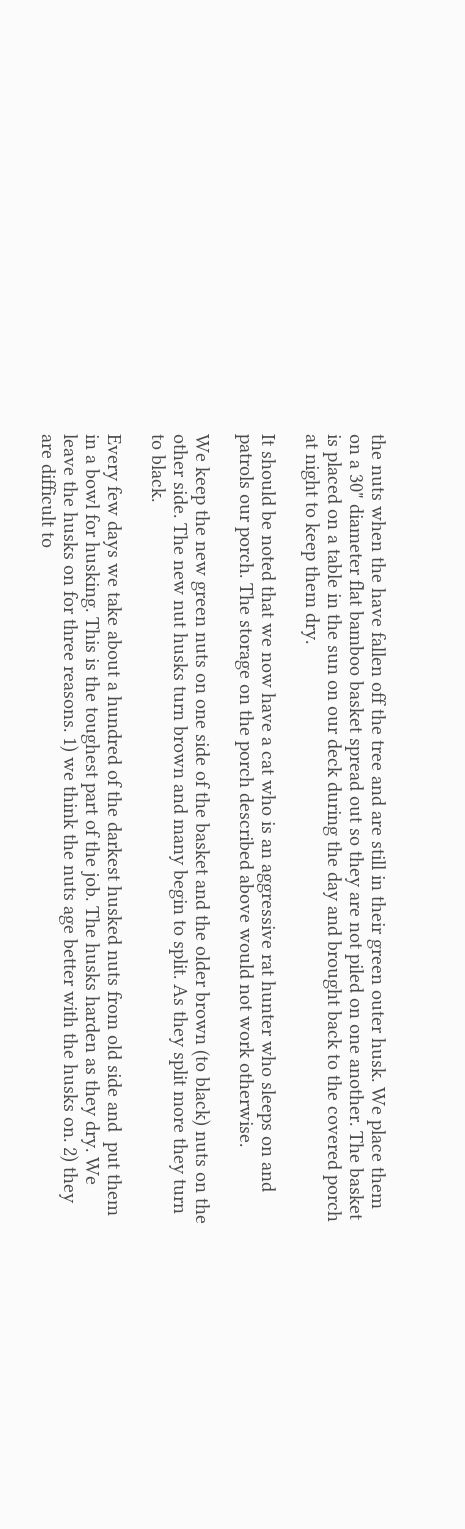the nuts when the have fallen off the tree and are still in their green outer husk. We place them on a 30" diameter flat bamboo basket spread out so they are not piled on one another. The basket is placed on a table in the sun on our deck during the day and brought back to the covered porch at night to keep them dry.

It should be noted that we now have a cat who is an aggressive rat hunter who sleeps on and patrols our porch. The storage on the porch described above would not work otherwise.

We keep the new green nuts on one side of the basket and the older brown (to black) nuts on the other side. The new nut husks turn brown and many begin to split. As they split more they turn to black.

Every few days we take about a hundred of the darkest husked nuts from old side and  put them in a bowl for husking. This is the toughest part of the job. The husks harden as they dry. We leave the husks on for three reasons. 1) we think the nuts age better with the husks on. 2) they are difficult to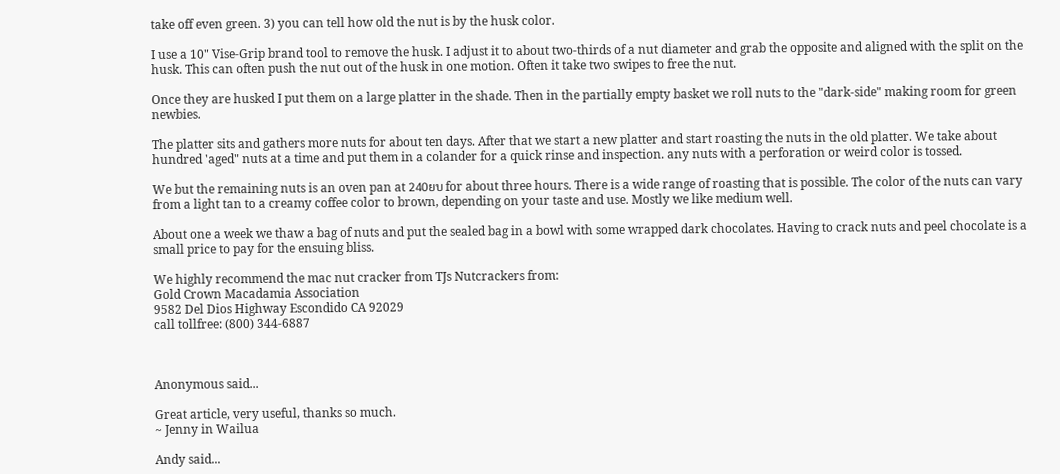take off even green. 3) you can tell how old the nut is by the husk color.

I use a 10" Vise-Grip brand tool to remove the husk. I adjust it to about two-thirds of a nut diameter and grab the opposite and aligned with the split on the husk. This can often push the nut out of the husk in one motion. Often it take two swipes to free the nut.

Once they are husked I put them on a large platter in the shade. Then in the partially empty basket we roll nuts to the "dark-side" making room for green newbies.

The platter sits and gathers more nuts for about ten days. After that we start a new platter and start roasting the nuts in the old platter. We take about hundred 'aged" nuts at a time and put them in a colander for a quick rinse and inspection. any nuts with a perforation or weird color is tossed.

We but the remaining nuts is an oven pan at 240ยบ for about three hours. There is a wide range of roasting that is possible. The color of the nuts can vary from a light tan to a creamy coffee color to brown, depending on your taste and use. Mostly we like medium well.

About one a week we thaw a bag of nuts and put the sealed bag in a bowl with some wrapped dark chocolates. Having to crack nuts and peel chocolate is a small price to pay for the ensuing bliss.

We highly recommend the mac nut cracker from TJs Nutcrackers from:
Gold Crown Macadamia Association
9582 Del Dios Highway Escondido CA 92029
call tollfree: (800) 344-6887



Anonymous said...

Great article, very useful, thanks so much.
~ Jenny in Wailua

Andy said...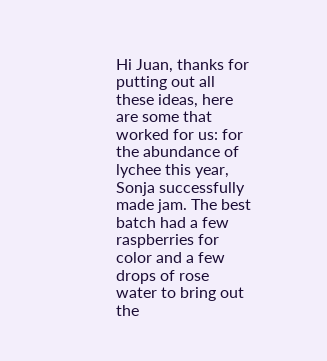Hi Juan, thanks for putting out all these ideas, here are some that worked for us: for the abundance of lychee this year, Sonja successfully made jam. The best batch had a few raspberries for color and a few drops of rose water to bring out the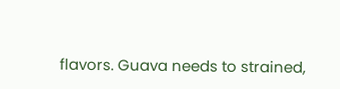flavors. Guava needs to strained,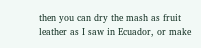then you can dry the mash as fruit leather as I saw in Ecuador, or make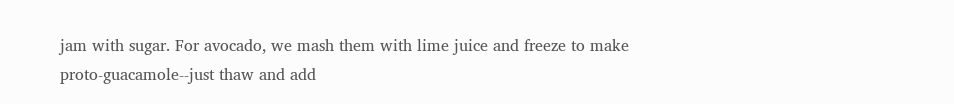jam with sugar. For avocado, we mash them with lime juice and freeze to make proto-guacamole--just thaw and add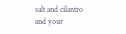salt and cilantro and your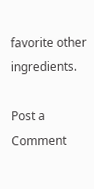favorite other ingredients.

Post a Comment